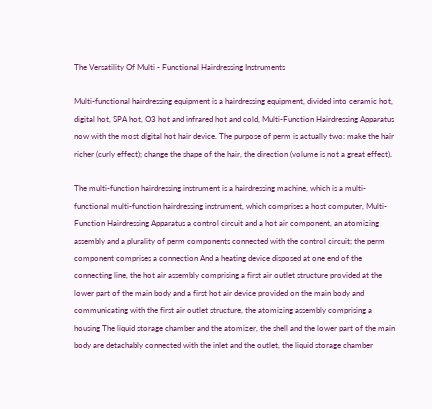The Versatility Of Multi - Functional Hairdressing Instruments

Multi-functional hairdressing equipment is a hairdressing equipment, divided into ceramic hot, digital hot, SPA hot, O3 hot and infrared hot and cold, Multi-Function Hairdressing Apparatus now with the most digital hot hair device. The purpose of perm is actually two: make the hair richer (curly effect); change the shape of the hair, the direction (volume is not a great effect).

The multi-function hairdressing instrument is a hairdressing machine, which is a multi-functional multi-function hairdressing instrument, which comprises a host computer, Multi-Function Hairdressing Apparatus a control circuit and a hot air component, an atomizing assembly and a plurality of perm components connected with the control circuit; the perm component comprises a connection And a heating device disposed at one end of the connecting line, the hot air assembly comprising a first air outlet structure provided at the lower part of the main body and a first hot air device provided on the main body and communicating with the first air outlet structure, the atomizing assembly comprising a housing The liquid storage chamber and the atomizer, the shell and the lower part of the main body are detachably connected with the inlet and the outlet, the liquid storage chamber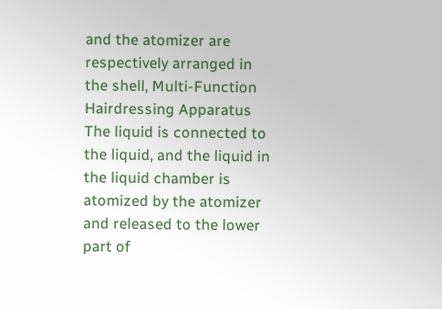and the atomizer are respectively arranged in the shell, Multi-Function Hairdressing Apparatus The liquid is connected to the liquid, and the liquid in the liquid chamber is atomized by the atomizer and released to the lower part of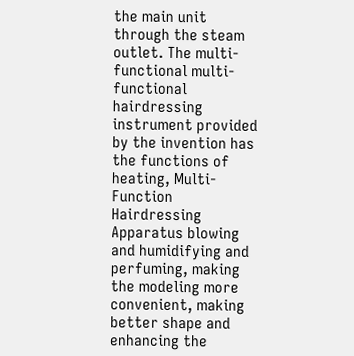the main unit through the steam outlet. The multi-functional multi-functional hairdressing instrument provided by the invention has the functions of heating, Multi-Function Hairdressing Apparatus blowing and humidifying and perfuming, making the modeling more convenient, making better shape and enhancing the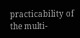practicability of the multi-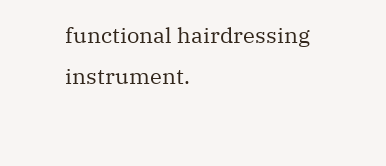functional hairdressing instrument.